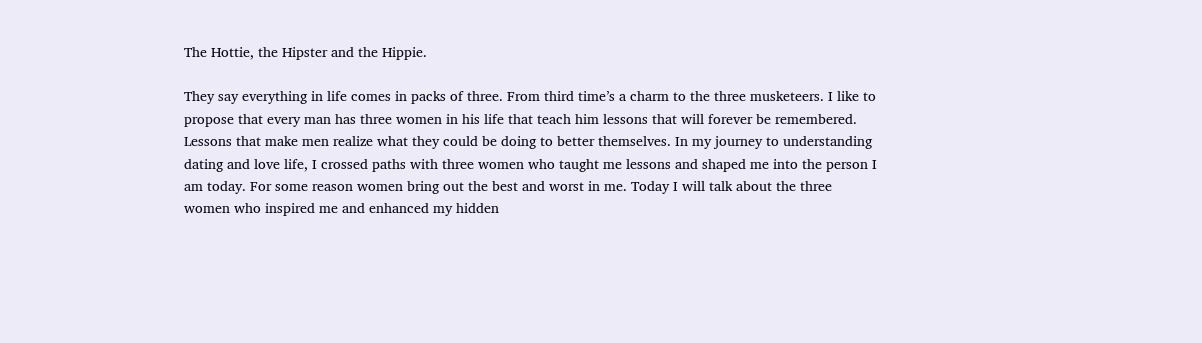The Hottie, the Hipster and the Hippie.

They say everything in life comes in packs of three. From third time’s a charm to the three musketeers. I like to propose that every man has three women in his life that teach him lessons that will forever be remembered. Lessons that make men realize what they could be doing to better themselves. In my journey to understanding dating and love life, I crossed paths with three women who taught me lessons and shaped me into the person I am today. For some reason women bring out the best and worst in me. Today I will talk about the three women who inspired me and enhanced my hidden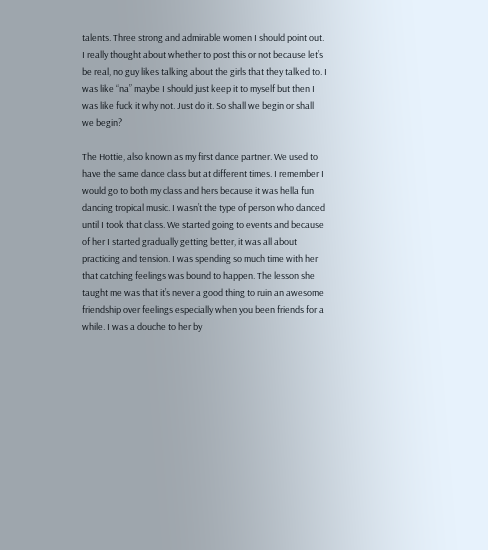talents. Three strong and admirable women I should point out. I really thought about whether to post this or not because let’s be real, no guy likes talking about the girls that they talked to. I was like “na” maybe I should just keep it to myself but then I was like fuck it why not. Just do it. So shall we begin or shall we begin?

The Hottie, also known as my first dance partner. We used to have the same dance class but at different times. I remember I would go to both my class and hers because it was hella fun dancing tropical music. I wasn’t the type of person who danced until I took that class. We started going to events and because of her I started gradually getting better, it was all about practicing and tension. I was spending so much time with her that catching feelings was bound to happen. The lesson she taught me was that it’s never a good thing to ruin an awesome friendship over feelings especially when you been friends for a while. I was a douche to her by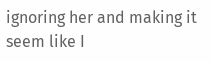ignoring her and making it seem like I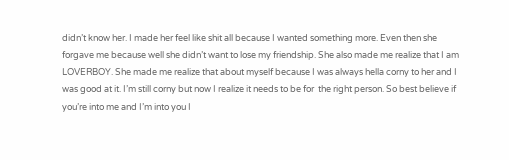didn’t know her. I made her feel like shit all because I wanted something more. Even then she forgave me because well she didn’t want to lose my friendship. She also made me realize that I am LOVERBOY. She made me realize that about myself because I was always hella corny to her and I was good at it. I’m still corny but now I realize it needs to be for  the right person. So best believe if you’re into me and I’m into you I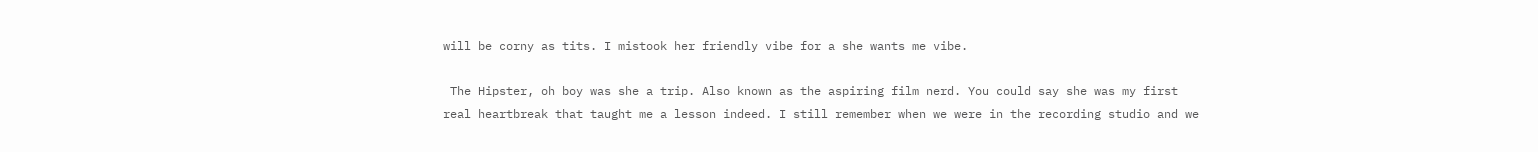will be corny as tits. I mistook her friendly vibe for a she wants me vibe.

 The Hipster, oh boy was she a trip. Also known as the aspiring film nerd. You could say she was my first real heartbreak that taught me a lesson indeed. I still remember when we were in the recording studio and we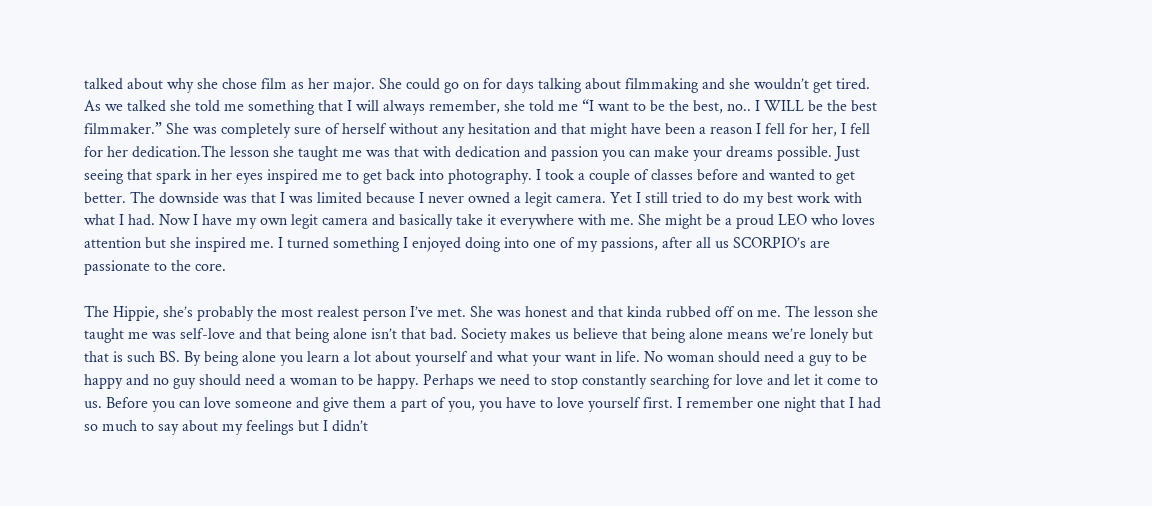talked about why she chose film as her major. She could go on for days talking about filmmaking and she wouldn’t get tired. As we talked she told me something that I will always remember, she told me “I want to be the best, no.. I WILL be the best filmmaker.” She was completely sure of herself without any hesitation and that might have been a reason I fell for her, I fell for her dedication.The lesson she taught me was that with dedication and passion you can make your dreams possible. Just seeing that spark in her eyes inspired me to get back into photography. I took a couple of classes before and wanted to get better. The downside was that I was limited because I never owned a legit camera. Yet I still tried to do my best work with what I had. Now I have my own legit camera and basically take it everywhere with me. She might be a proud LEO who loves attention but she inspired me. I turned something I enjoyed doing into one of my passions, after all us SCORPIO’s are passionate to the core.

The Hippie, she’s probably the most realest person I’ve met. She was honest and that kinda rubbed off on me. The lesson she taught me was self-love and that being alone isn’t that bad. Society makes us believe that being alone means we’re lonely but that is such BS. By being alone you learn a lot about yourself and what your want in life. No woman should need a guy to be happy and no guy should need a woman to be happy. Perhaps we need to stop constantly searching for love and let it come to us. Before you can love someone and give them a part of you, you have to love yourself first. I remember one night that I had so much to say about my feelings but I didn’t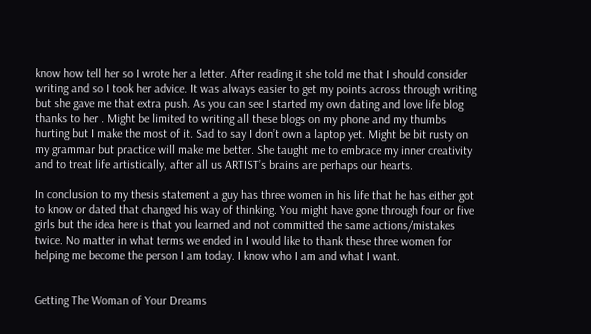know how tell her so I wrote her a letter. After reading it she told me that I should consider writing and so I took her advice. It was always easier to get my points across through writing but she gave me that extra push. As you can see I started my own dating and love life blog thanks to her . Might be limited to writing all these blogs on my phone and my thumbs hurting but I make the most of it. Sad to say I don’t own a laptop yet. Might be bit rusty on my grammar but practice will make me better. She taught me to embrace my inner creativity and to treat life artistically, after all us ARTIST’s brains are perhaps our hearts.

In conclusion to my thesis statement a guy has three women in his life that he has either got to know or dated that changed his way of thinking. You might have gone through four or five girls but the idea here is that you learned and not committed the same actions/mistakes twice. No matter in what terms we ended in I would like to thank these three women for helping me become the person I am today. I know who I am and what I want.


Getting The Woman of Your Dreams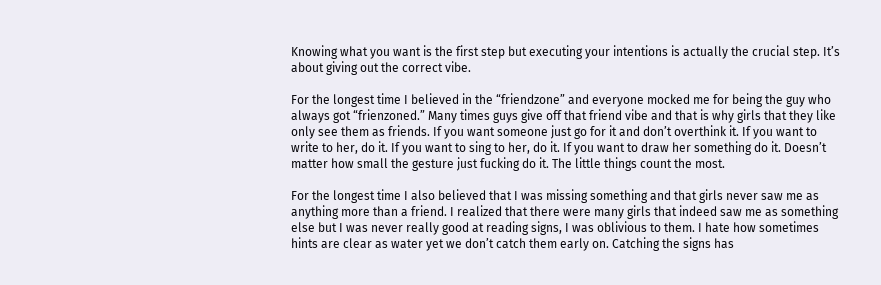Knowing what you want is the first step but executing your intentions is actually the crucial step. It’s about giving out the correct vibe.

For the longest time I believed in the “friendzone” and everyone mocked me for being the guy who always got “frienzoned.” Many times guys give off that friend vibe and that is why girls that they like only see them as friends. If you want someone just go for it and don’t overthink it. If you want to write to her, do it. If you want to sing to her, do it. If you want to draw her something do it. Doesn’t matter how small the gesture just fucking do it. The little things count the most.

For the longest time I also believed that I was missing something and that girls never saw me as anything more than a friend. I realized that there were many girls that indeed saw me as something else but I was never really good at reading signs, I was oblivious to them. I hate how sometimes hints are clear as water yet we don’t catch them early on. Catching the signs has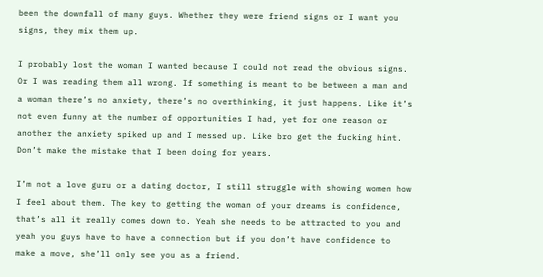been the downfall of many guys. Whether they were friend signs or I want you signs, they mix them up.

I probably lost the woman I wanted because I could not read the obvious signs. Or I was reading them all wrong. If something is meant to be between a man and a woman there’s no anxiety, there’s no overthinking, it just happens. Like it’s not even funny at the number of opportunities I had, yet for one reason or another the anxiety spiked up and I messed up. Like bro get the fucking hint. Don’t make the mistake that I been doing for years.

I’m not a love guru or a dating doctor, I still struggle with showing women how I feel about them. The key to getting the woman of your dreams is confidence, that’s all it really comes down to. Yeah she needs to be attracted to you and yeah you guys have to have a connection but if you don’t have confidence to make a move, she’ll only see you as a friend.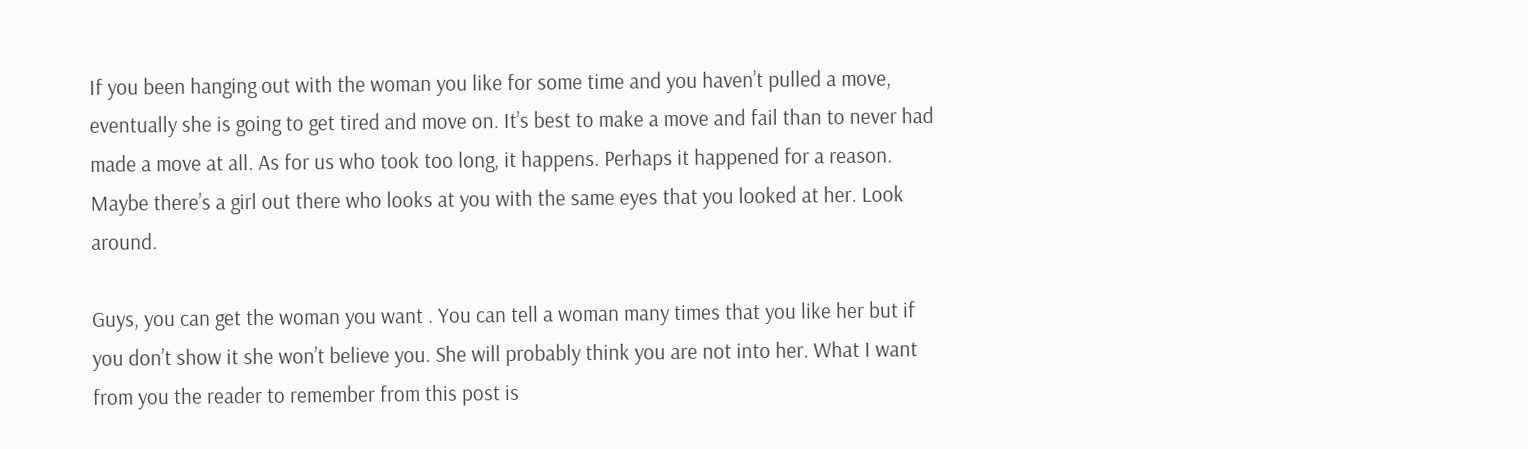If you been hanging out with the woman you like for some time and you haven’t pulled a move, eventually she is going to get tired and move on. It’s best to make a move and fail than to never had made a move at all. As for us who took too long, it happens. Perhaps it happened for a reason. Maybe there’s a girl out there who looks at you with the same eyes that you looked at her. Look around.

Guys, you can get the woman you want . You can tell a woman many times that you like her but if you don’t show it she won’t believe you. She will probably think you are not into her. What I want from you the reader to remember from this post is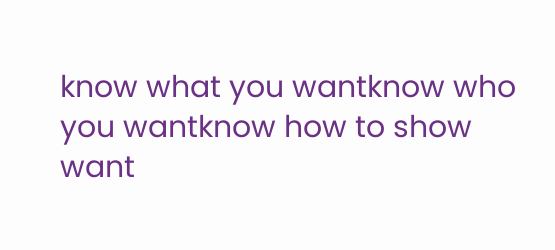know what you wantknow who you wantknow how to show want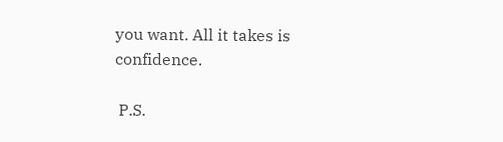you want. All it takes is confidence.

 P.S.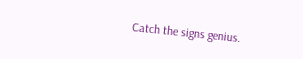Catch the signs genius.